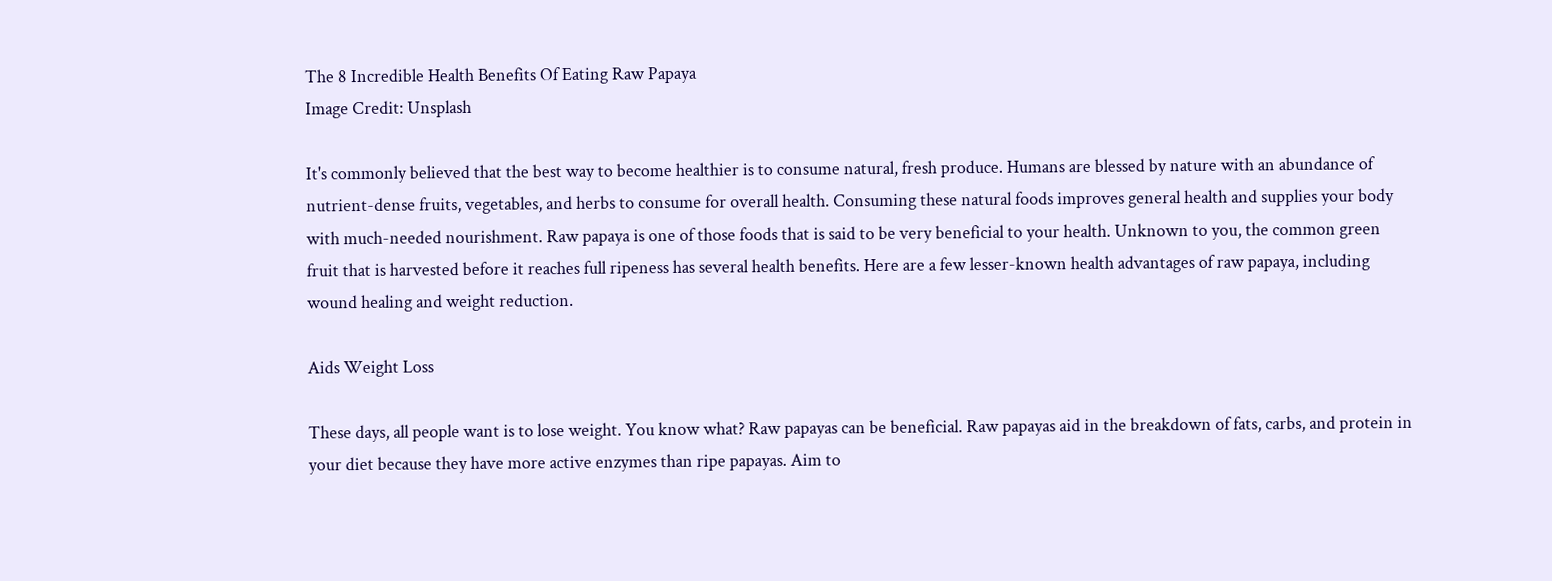The 8 Incredible Health Benefits Of Eating Raw Papaya
Image Credit: Unsplash

It's commonly believed that the best way to become healthier is to consume natural, fresh produce. Humans are blessed by nature with an abundance of nutrient-dense fruits, vegetables, and herbs to consume for overall health. Consuming these natural foods improves general health and supplies your body with much-needed nourishment. Raw papaya is one of those foods that is said to be very beneficial to your health. Unknown to you, the common green fruit that is harvested before it reaches full ripeness has several health benefits. Here are a few lesser-known health advantages of raw papaya, including wound healing and weight reduction.

Aids Weight Loss

These days, all people want is to lose weight. You know what? Raw papayas can be beneficial. Raw papayas aid in the breakdown of fats, carbs, and protein in your diet because they have more active enzymes than ripe papayas. Aim to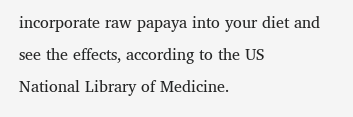incorporate raw papaya into your diet and see the effects, according to the US National Library of Medicine.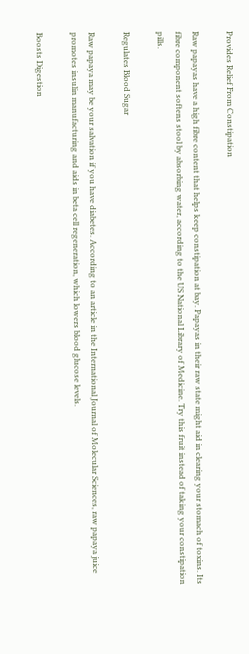Provides Relief From Constipation

Raw papayas have a high fibre content that helps keep constipation at bay. Papayas in their raw state might aid in clearing your stomach of toxins. Its fibre component softens stool by absorbing water, according to the US National Library of Medicine. Try this fruit instead of taking your constipation pills.

Regulates Blood Sugar

Raw papaya may be your salvation if you have diabetes. According to an article in the International Journal of Molecular Sciences, raw papaya juice promotes insulin manufacturing and aids in beta cell regeneration, which lowers blood glucose levels.

Boosts Digestion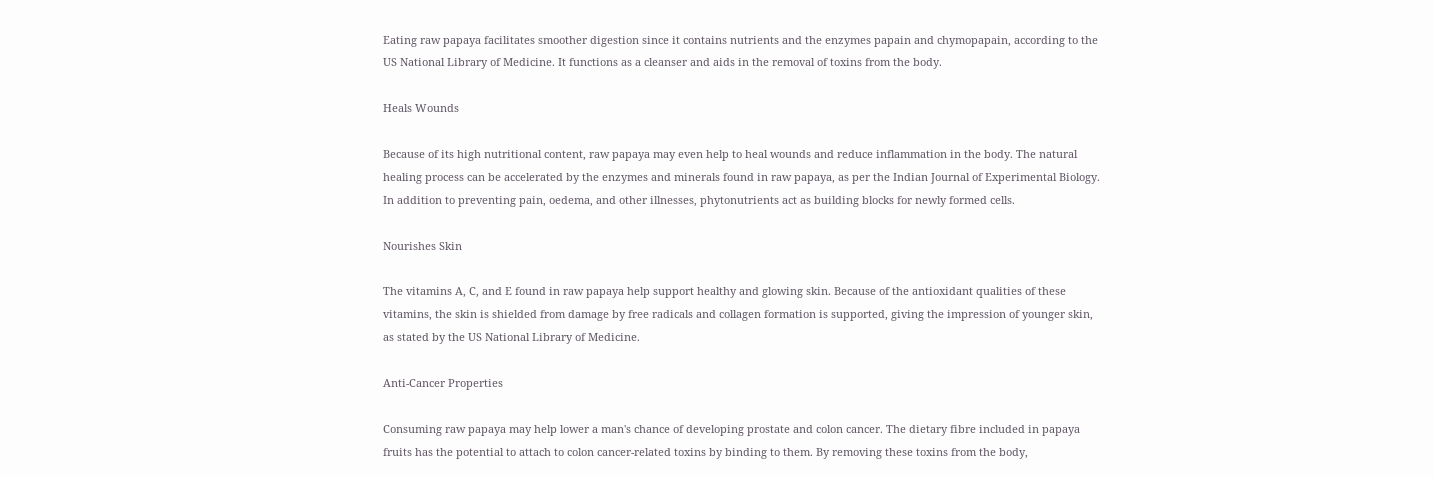Eating raw papaya facilitates smoother digestion since it contains nutrients and the enzymes papain and chymopapain, according to the US National Library of Medicine. It functions as a cleanser and aids in the removal of toxins from the body.

Heals Wounds

Because of its high nutritional content, raw papaya may even help to heal wounds and reduce inflammation in the body. The natural healing process can be accelerated by the enzymes and minerals found in raw papaya, as per the Indian Journal of Experimental Biology. In addition to preventing pain, oedema, and other illnesses, phytonutrients act as building blocks for newly formed cells.

Nourishes Skin

The vitamins A, C, and E found in raw papaya help support healthy and glowing skin. Because of the antioxidant qualities of these vitamins, the skin is shielded from damage by free radicals and collagen formation is supported, giving the impression of younger skin, as stated by the US National Library of Medicine.

Anti-Cancer Properties

Consuming raw papaya may help lower a man's chance of developing prostate and colon cancer. The dietary fibre included in papaya fruits has the potential to attach to colon cancer-related toxins by binding to them. By removing these toxins from the body,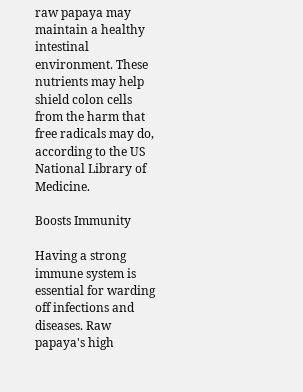raw papaya may maintain a healthy intestinal environment. These nutrients may help shield colon cells from the harm that free radicals may do, according to the US National Library of Medicine.

Boosts Immunity

Having a strong immune system is essential for warding off infections and diseases. Raw papaya's high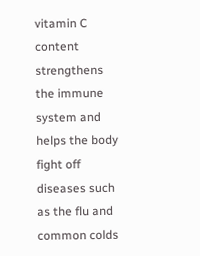vitamin C content strengthens the immune system and helps the body fight off diseases such as the flu and common colds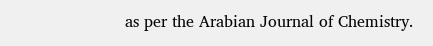as per the Arabian Journal of Chemistry.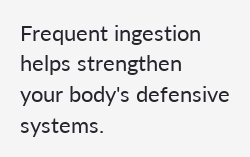Frequent ingestion helps strengthen your body's defensive systems.